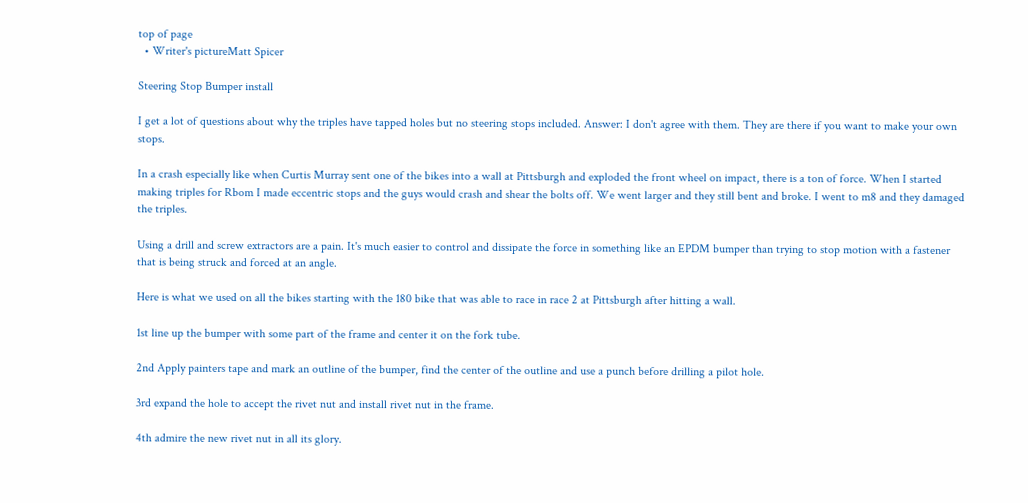top of page
  • Writer's pictureMatt Spicer

Steering Stop Bumper install

I get a lot of questions about why the triples have tapped holes but no steering stops included. Answer: I don't agree with them. They are there if you want to make your own stops.

In a crash especially like when Curtis Murray sent one of the bikes into a wall at Pittsburgh and exploded the front wheel on impact, there is a ton of force. When I started making triples for Rbom I made eccentric stops and the guys would crash and shear the bolts off. We went larger and they still bent and broke. I went to m8 and they damaged the triples.

Using a drill and screw extractors are a pain. It's much easier to control and dissipate the force in something like an EPDM bumper than trying to stop motion with a fastener that is being struck and forced at an angle.

Here is what we used on all the bikes starting with the 180 bike that was able to race in race 2 at Pittsburgh after hitting a wall.

1st line up the bumper with some part of the frame and center it on the fork tube.

2nd Apply painters tape and mark an outline of the bumper, find the center of the outline and use a punch before drilling a pilot hole.

3rd expand the hole to accept the rivet nut and install rivet nut in the frame.

4th admire the new rivet nut in all its glory.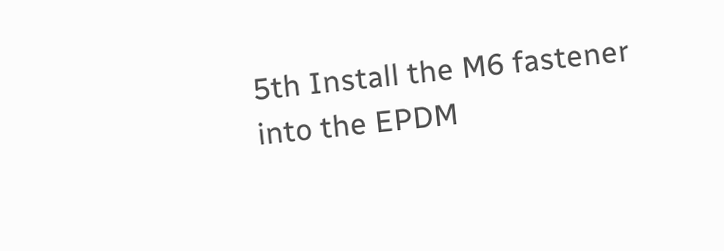5th Install the M6 fastener into the EPDM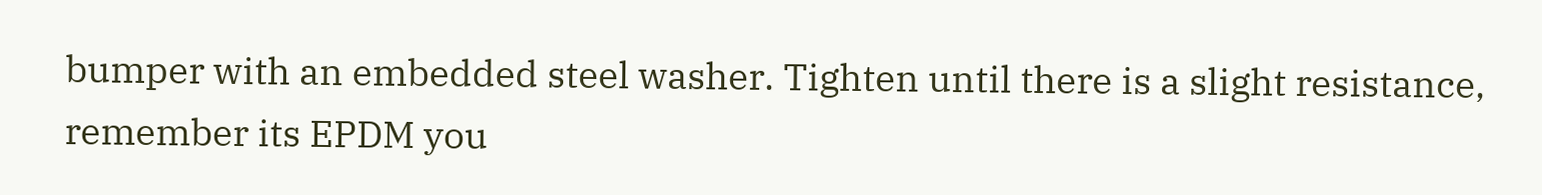bumper with an embedded steel washer. Tighten until there is a slight resistance, remember its EPDM you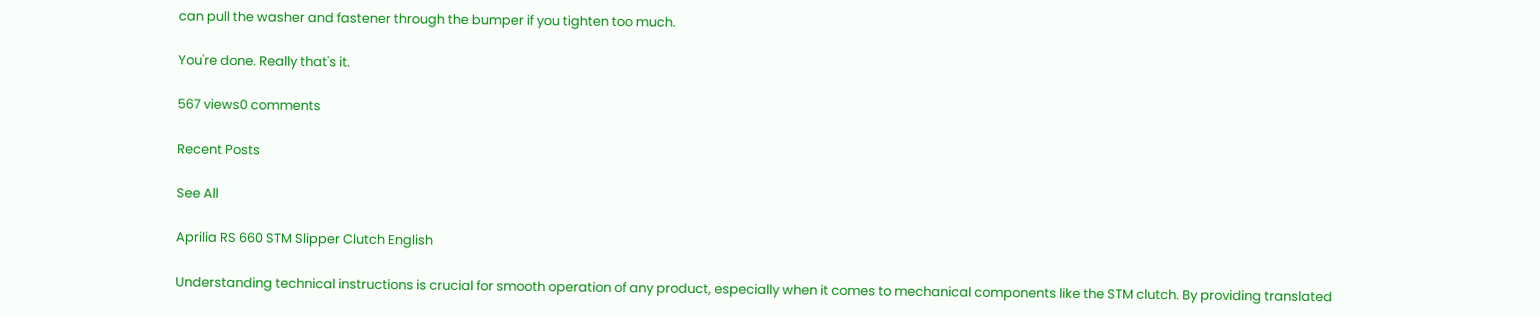can pull the washer and fastener through the bumper if you tighten too much.

You're done. Really that's it.

567 views0 comments

Recent Posts

See All

Aprilia RS 660 STM Slipper Clutch English

Understanding technical instructions is crucial for smooth operation of any product, especially when it comes to mechanical components like the STM clutch. By providing translated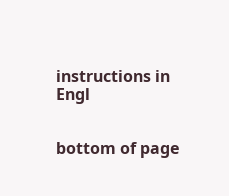instructions in Engl


bottom of page